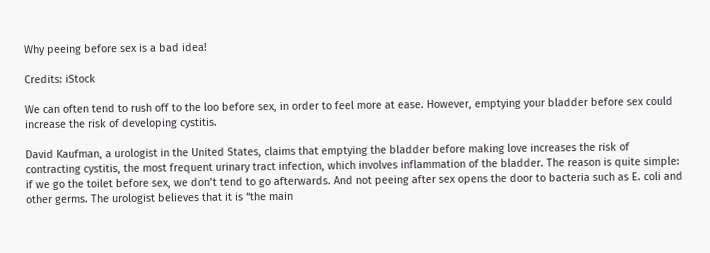Why peeing before sex is a bad idea!

Credits: iStock

We can often tend to rush off to the loo before sex, in order to feel more at ease. However, emptying your bladder before sex could increase the risk of developing cystitis.

David Kaufman, a urologist in the United States, claims that emptying the bladder before making love increases the risk of contracting cystitis, the most frequent urinary tract infection, which involves inflammation of the bladder. The reason is quite simple: if we go the toilet before sex, we don’t tend to go afterwards. And not peeing after sex opens the door to bacteria such as E. coli and other germs. The urologist believes that it is “the main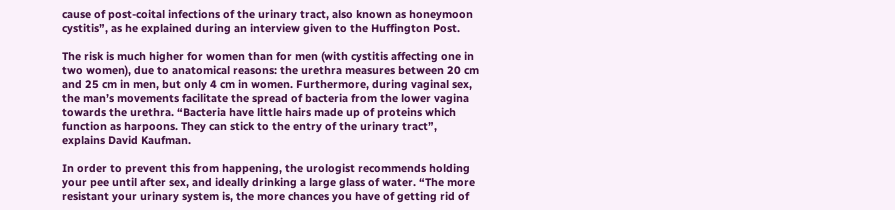cause of post-coital infections of the urinary tract, also known as honeymoon cystitis”, as he explained during an interview given to the Huffington Post.

The risk is much higher for women than for men (with cystitis affecting one in two women), due to anatomical reasons: the urethra measures between 20 cm and 25 cm in men, but only 4 cm in women. Furthermore, during vaginal sex, the man’s movements facilitate the spread of bacteria from the lower vagina towards the urethra. “Bacteria have little hairs made up of proteins which function as harpoons. They can stick to the entry of the urinary tract”, explains David Kaufman.

In order to prevent this from happening, the urologist recommends holding your pee until after sex, and ideally drinking a large glass of water. “The more resistant your urinary system is, the more chances you have of getting rid of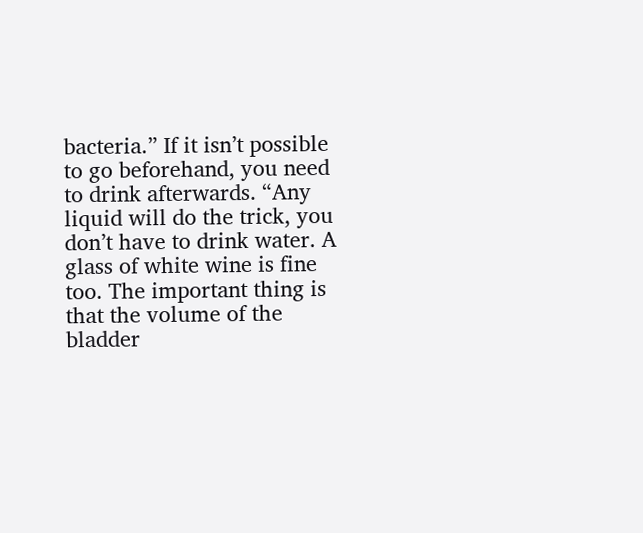bacteria.” If it isn’t possible to go beforehand, you need to drink afterwards. “Any liquid will do the trick, you don’t have to drink water. A glass of white wine is fine too. The important thing is that the volume of the bladder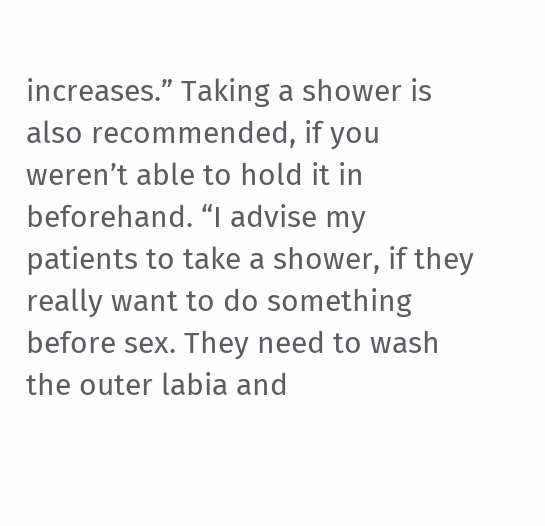increases.” Taking a shower is also recommended, if you weren’t able to hold it in beforehand. “I advise my patients to take a shower, if they really want to do something before sex. They need to wash the outer labia and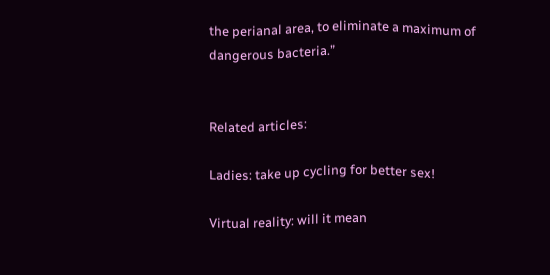the perianal area, to eliminate a maximum of dangerous bacteria.”


Related articles:

Ladies: take up cycling for better sex!

Virtual reality: will it mean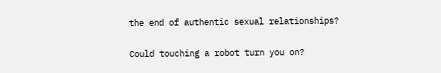the end of authentic sexual relationships?

Could touching a robot turn you on?